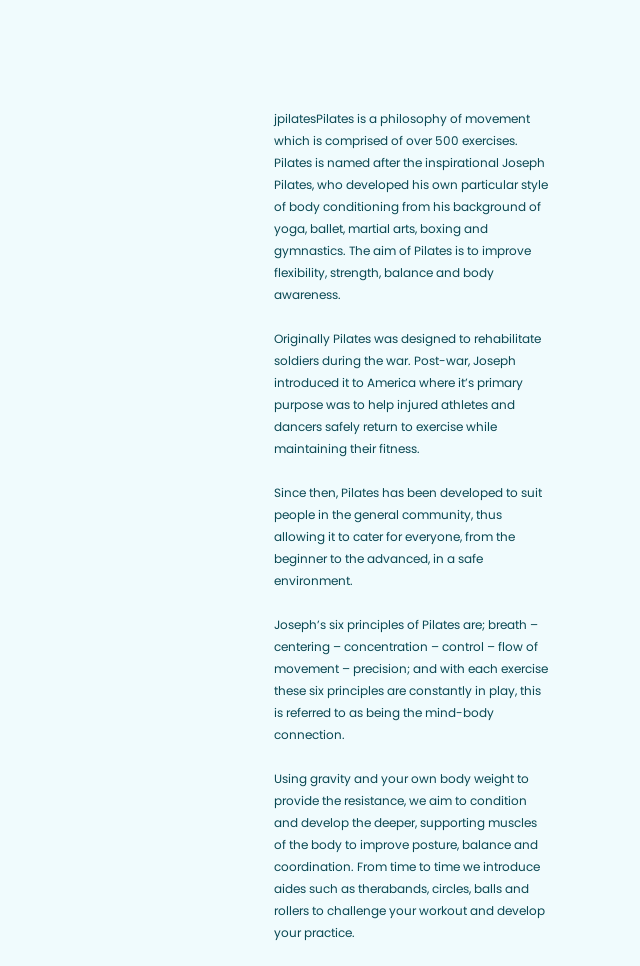jpilatesPilates is a philosophy of movement which is comprised of over 500 exercises. Pilates is named after the inspirational Joseph Pilates, who developed his own particular style of body conditioning from his background of yoga, ballet, martial arts, boxing and gymnastics. The aim of Pilates is to improve flexibility, strength, balance and body awareness.

Originally Pilates was designed to rehabilitate soldiers during the war. Post-war, Joseph introduced it to America where it’s primary purpose was to help injured athletes and dancers safely return to exercise while maintaining their fitness.

Since then, Pilates has been developed to suit people in the general community, thus allowing it to cater for everyone, from the beginner to the advanced, in a safe environment.

Joseph’s six principles of Pilates are; breath – centering – concentration – control – flow of movement – precision; and with each exercise these six principles are constantly in play, this is referred to as being the mind-body connection.

Using gravity and your own body weight to provide the resistance, we aim to condition and develop the deeper, supporting muscles of the body to improve posture, balance and coordination. From time to time we introduce aides such as therabands, circles, balls and rollers to challenge your workout and develop your practice.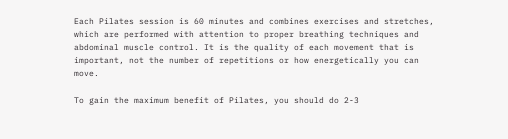Each Pilates session is 60 minutes and combines exercises and stretches, which are performed with attention to proper breathing techniques and abdominal muscle control. It is the quality of each movement that is important, not the number of repetitions or how energetically you can move.

To gain the maximum benefit of Pilates, you should do 2-3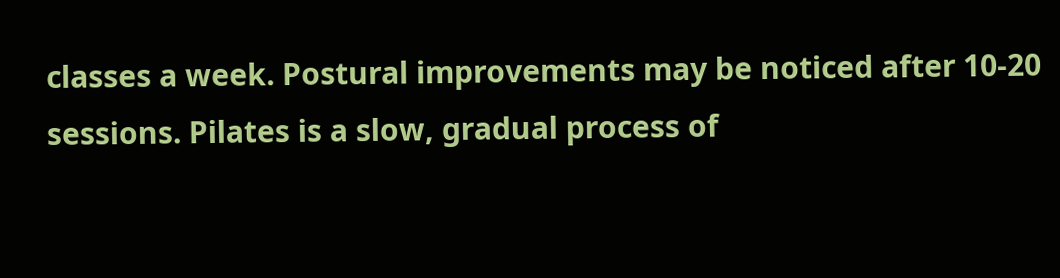classes a week. Postural improvements may be noticed after 10-20 sessions. Pilates is a slow, gradual process of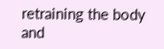retraining the body and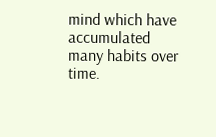mind which have accumulated many habits over time.